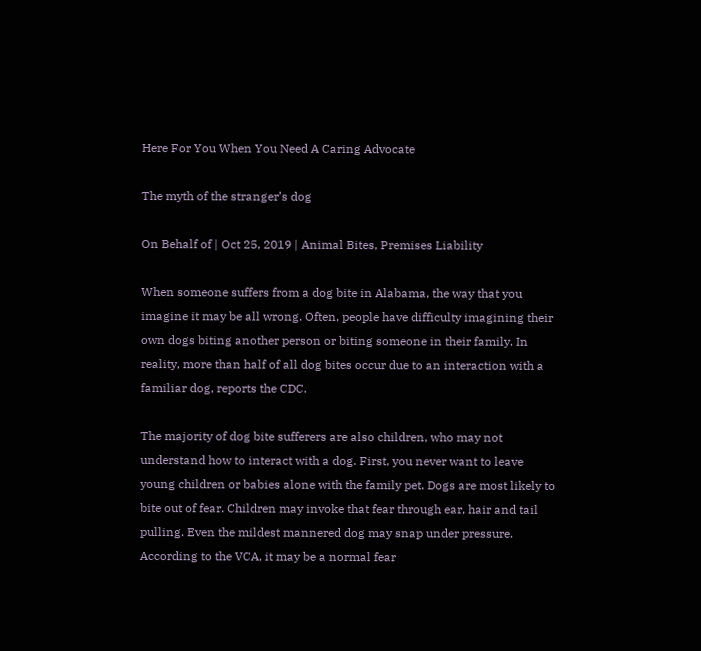Here For You When You Need A Caring Advocate

The myth of the stranger’s dog

On Behalf of | Oct 25, 2019 | Animal Bites, Premises Liability

When someone suffers from a dog bite in Alabama, the way that you imagine it may be all wrong. Often, people have difficulty imagining their own dogs biting another person or biting someone in their family. In reality, more than half of all dog bites occur due to an interaction with a familiar dog, reports the CDC.

The majority of dog bite sufferers are also children, who may not understand how to interact with a dog. First, you never want to leave young children or babies alone with the family pet. Dogs are most likely to bite out of fear. Children may invoke that fear through ear, hair and tail pulling. Even the mildest mannered dog may snap under pressure. According to the VCA, it may be a normal fear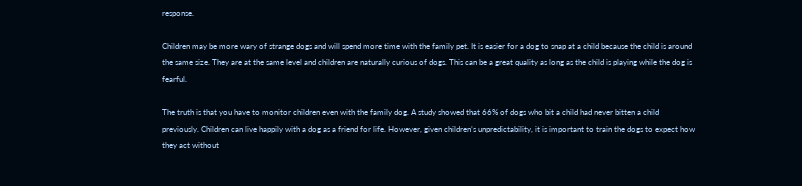response.

Children may be more wary of strange dogs and will spend more time with the family pet. It is easier for a dog to snap at a child because the child is around the same size. They are at the same level and children are naturally curious of dogs. This can be a great quality as long as the child is playing while the dog is fearful.

The truth is that you have to monitor children even with the family dog. A study showed that 66% of dogs who bit a child had never bitten a child previously. Children can live happily with a dog as a friend for life. However, given children’s unpredictability, it is important to train the dogs to expect how they act without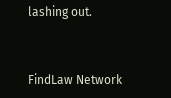lashing out.



FindLaw Network